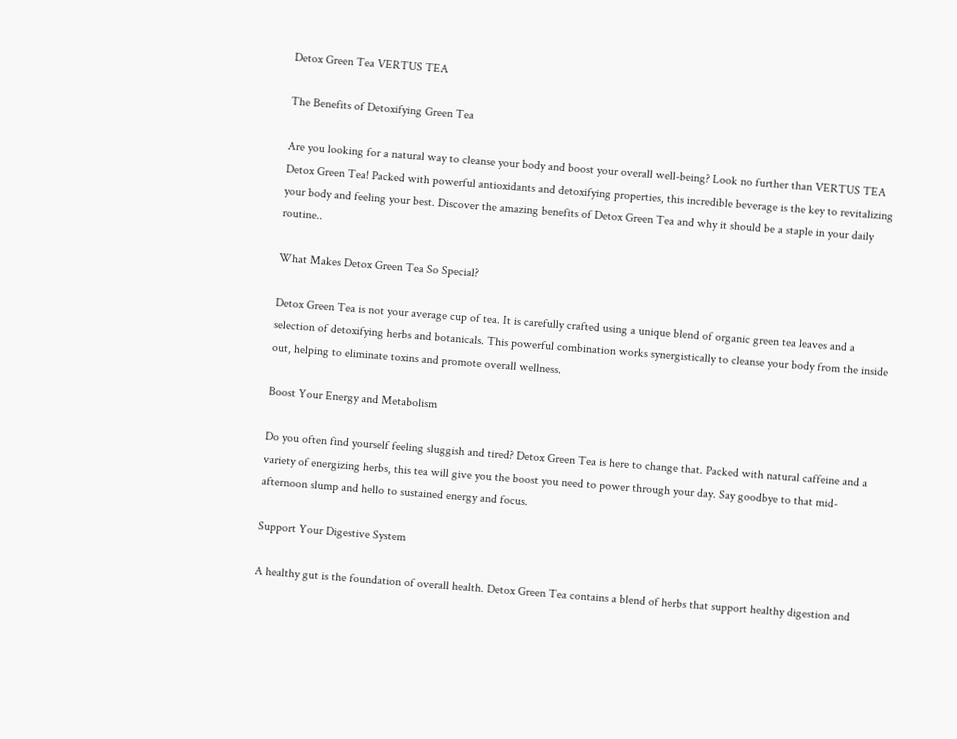Detox Green Tea VERTUS TEA

The Benefits of Detoxifying Green Tea

Are you looking for a natural way to cleanse your body and boost your overall well-being? Look no further than VERTUS TEA Detox Green Tea! Packed with powerful antioxidants and detoxifying properties, this incredible beverage is the key to revitalizing your body and feeling your best. Discover the amazing benefits of Detox Green Tea and why it should be a staple in your daily routine..

What Makes Detox Green Tea So Special?

Detox Green Tea is not your average cup of tea. It is carefully crafted using a unique blend of organic green tea leaves and a selection of detoxifying herbs and botanicals. This powerful combination works synergistically to cleanse your body from the inside out, helping to eliminate toxins and promote overall wellness.

Boost Your Energy and Metabolism

Do you often find yourself feeling sluggish and tired? Detox Green Tea is here to change that. Packed with natural caffeine and a variety of energizing herbs, this tea will give you the boost you need to power through your day. Say goodbye to that mid-afternoon slump and hello to sustained energy and focus.

Support Your Digestive System

A healthy gut is the foundation of overall health. Detox Green Tea contains a blend of herbs that support healthy digestion and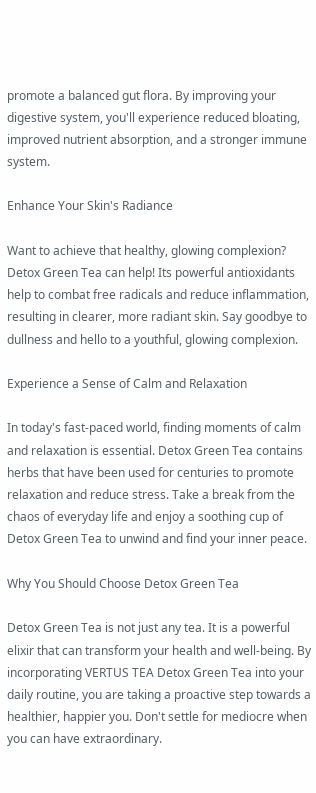promote a balanced gut flora. By improving your digestive system, you'll experience reduced bloating, improved nutrient absorption, and a stronger immune system.

Enhance Your Skin's Radiance

Want to achieve that healthy, glowing complexion? Detox Green Tea can help! Its powerful antioxidants help to combat free radicals and reduce inflammation, resulting in clearer, more radiant skin. Say goodbye to dullness and hello to a youthful, glowing complexion.

Experience a Sense of Calm and Relaxation

In today's fast-paced world, finding moments of calm and relaxation is essential. Detox Green Tea contains herbs that have been used for centuries to promote relaxation and reduce stress. Take a break from the chaos of everyday life and enjoy a soothing cup of Detox Green Tea to unwind and find your inner peace.

Why You Should Choose Detox Green Tea

Detox Green Tea is not just any tea. It is a powerful elixir that can transform your health and well-being. By incorporating VERTUS TEA Detox Green Tea into your daily routine, you are taking a proactive step towards a healthier, happier you. Don't settle for mediocre when you can have extraordinary.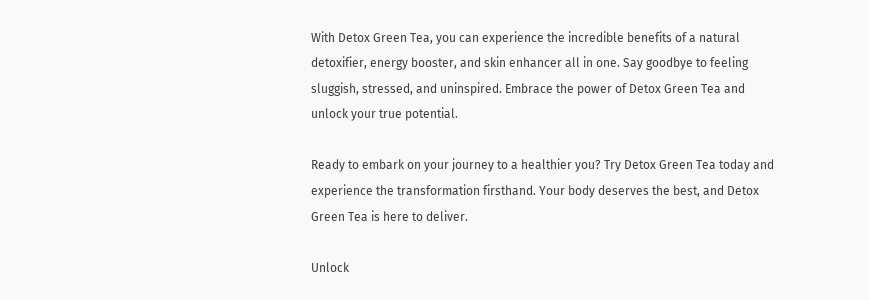With Detox Green Tea, you can experience the incredible benefits of a natural detoxifier, energy booster, and skin enhancer all in one. Say goodbye to feeling sluggish, stressed, and uninspired. Embrace the power of Detox Green Tea and unlock your true potential.

Ready to embark on your journey to a healthier you? Try Detox Green Tea today and experience the transformation firsthand. Your body deserves the best, and Detox Green Tea is here to deliver.

Unlock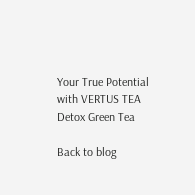Your True Potential with VERTUS TEA Detox Green Tea

Back to blog